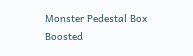Monster Pedestal Box
Boosted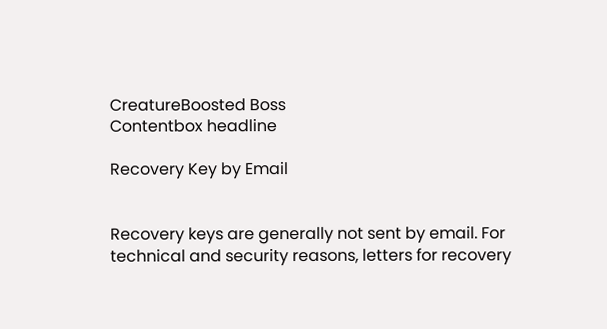CreatureBoosted Boss
Contentbox headline

Recovery Key by Email


Recovery keys are generally not sent by email. For technical and security reasons, letters for recovery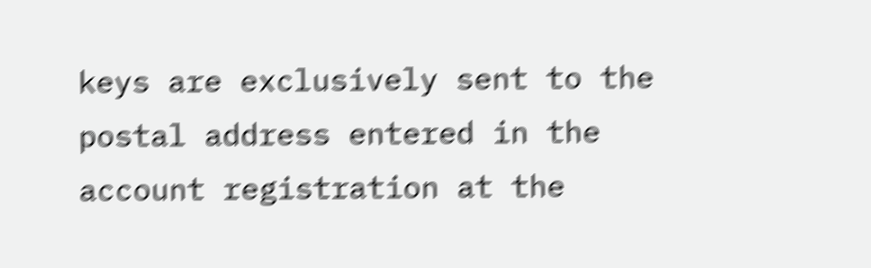keys are exclusively sent to the postal address entered in the account registration at the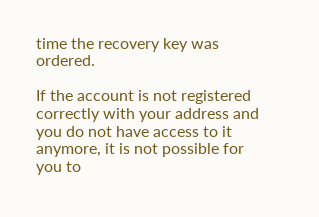time the recovery key was ordered.

If the account is not registered correctly with your address and you do not have access to it anymore, it is not possible for you to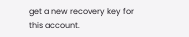get a new recovery key for this account.